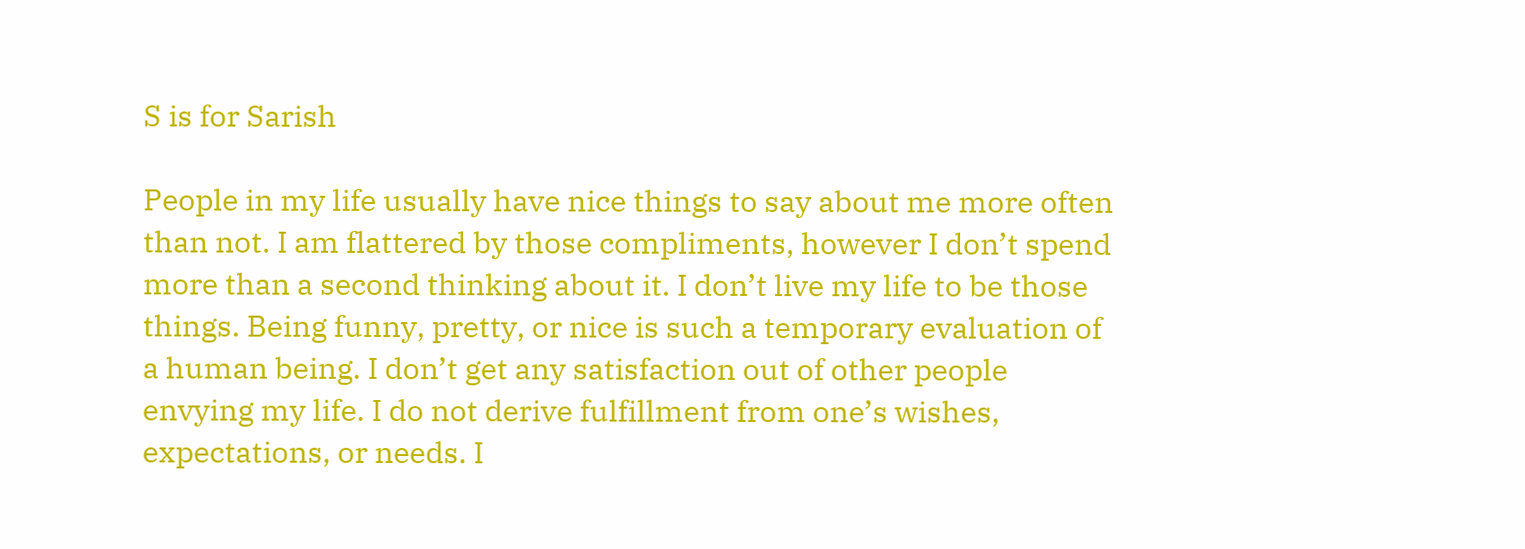S is for Sarish

People in my life usually have nice things to say about me more often than not. I am flattered by those compliments, however I don’t spend more than a second thinking about it. I don’t live my life to be those things. Being funny, pretty, or nice is such a temporary evaluation of a human being. I don’t get any satisfaction out of other people envying my life. I do not derive fulfillment from one’s wishes, expectations, or needs. I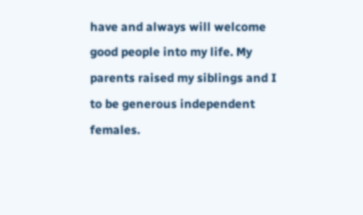have and always will welcome good people into my life. My parents raised my siblings and I to be generous independent females.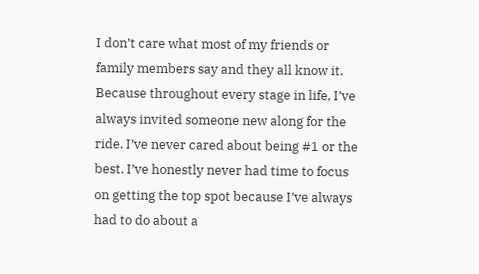I don’t care what most of my friends or family members say and they all know it. Because throughout every stage in life, I’ve always invited someone new along for the ride. I’ve never cared about being #1 or the best. I’ve honestly never had time to focus on getting the top spot because I’ve always had to do about a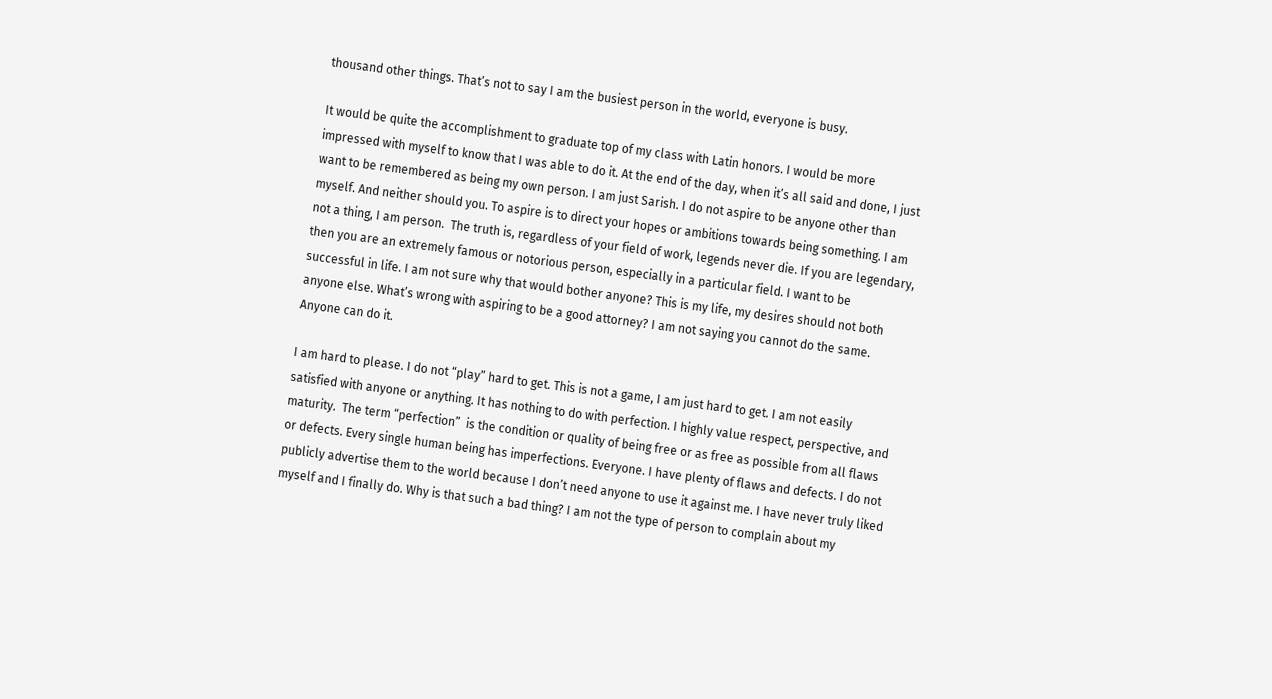thousand other things. That’s not to say I am the busiest person in the world, everyone is busy.

It would be quite the accomplishment to graduate top of my class with Latin honors. I would be more impressed with myself to know that I was able to do it. At the end of the day, when it’s all said and done, I just want to be remembered as being my own person. I am just Sarish. I do not aspire to be anyone other than myself. And neither should you. To aspire is to direct your hopes or ambitions towards being something. I am not a thing, I am person.  The truth is, regardless of your field of work, legends never die. If you are legendary, then you are an extremely famous or notorious person, especially in a particular field. I want to be successful in life. I am not sure why that would bother anyone? This is my life, my desires should not both anyone else. What’s wrong with aspiring to be a good attorney? I am not saying you cannot do the same. Anyone can do it.

I am hard to please. I do not “play” hard to get. This is not a game, I am just hard to get. I am not easily satisfied with anyone or anything. It has nothing to do with perfection. I highly value respect, perspective, and maturity.  The term “perfection”  is the condition or quality of being free or as free as possible from all flaws or defects. Every single human being has imperfections. Everyone. I have plenty of flaws and defects. I do not publicly advertise them to the world because I don’t need anyone to use it against me. I have never truly liked myself and I finally do. Why is that such a bad thing? I am not the type of person to complain about my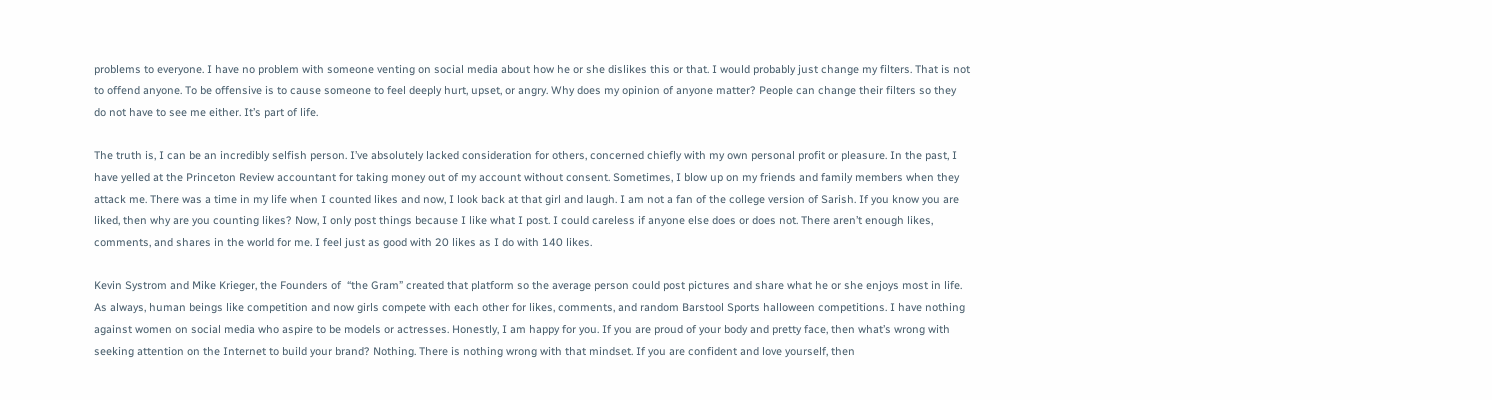problems to everyone. I have no problem with someone venting on social media about how he or she dislikes this or that. I would probably just change my filters. That is not to offend anyone. To be offensive is to cause someone to feel deeply hurt, upset, or angry. Why does my opinion of anyone matter? People can change their filters so they do not have to see me either. It’s part of life.

The truth is, I can be an incredibly selfish person. I’ve absolutely lacked consideration for others, concerned chiefly with my own personal profit or pleasure. In the past, I have yelled at the Princeton Review accountant for taking money out of my account without consent. Sometimes, I blow up on my friends and family members when they attack me. There was a time in my life when I counted likes and now, I look back at that girl and laugh. I am not a fan of the college version of Sarish. If you know you are liked, then why are you counting likes? Now, I only post things because I like what I post. I could careless if anyone else does or does not. There aren’t enough likes, comments, and shares in the world for me. I feel just as good with 20 likes as I do with 140 likes.

Kevin Systrom and Mike Krieger, the Founders of  “the Gram” created that platform so the average person could post pictures and share what he or she enjoys most in life. As always, human beings like competition and now girls compete with each other for likes, comments, and random Barstool Sports halloween competitions. I have nothing against women on social media who aspire to be models or actresses. Honestly, I am happy for you. If you are proud of your body and pretty face, then what’s wrong with seeking attention on the Internet to build your brand? Nothing. There is nothing wrong with that mindset. If you are confident and love yourself, then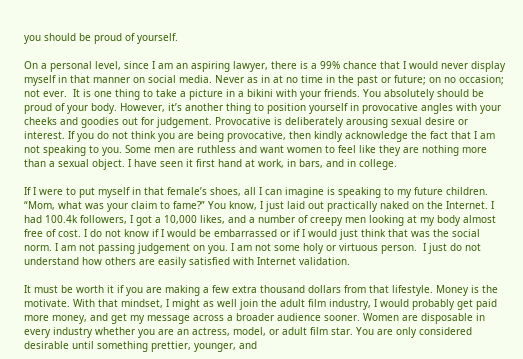you should be proud of yourself.

On a personal level, since I am an aspiring lawyer, there is a 99% chance that I would never display myself in that manner on social media. Never as in at no time in the past or future; on no occasion; not ever.  It is one thing to take a picture in a bikini with your friends. You absolutely should be proud of your body. However, it’s another thing to position yourself in provocative angles with your cheeks and goodies out for judgement. Provocative is deliberately arousing sexual desire or interest. If you do not think you are being provocative, then kindly acknowledge the fact that I am not speaking to you. Some men are ruthless and want women to feel like they are nothing more than a sexual object. I have seen it first hand at work, in bars, and in college.

If I were to put myself in that female’s shoes, all I can imagine is speaking to my future children. “Mom, what was your claim to fame?” You know, I just laid out practically naked on the Internet. I had 100.4k followers, I got a 10,000 likes, and a number of creepy men looking at my body almost free of cost. I do not know if I would be embarrassed or if I would just think that was the social norm. I am not passing judgement on you. I am not some holy or virtuous person.  I just do not understand how others are easily satisfied with Internet validation.

It must be worth it if you are making a few extra thousand dollars from that lifestyle. Money is the motivate. With that mindset, I might as well join the adult film industry, I would probably get paid more money, and get my message across a broader audience sooner. Women are disposable in every industry whether you are an actress, model, or adult film star. You are only considered desirable until something prettier, younger, and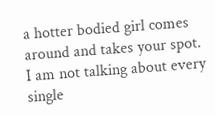a hotter bodied girl comes around and takes your spot.  I am not talking about every single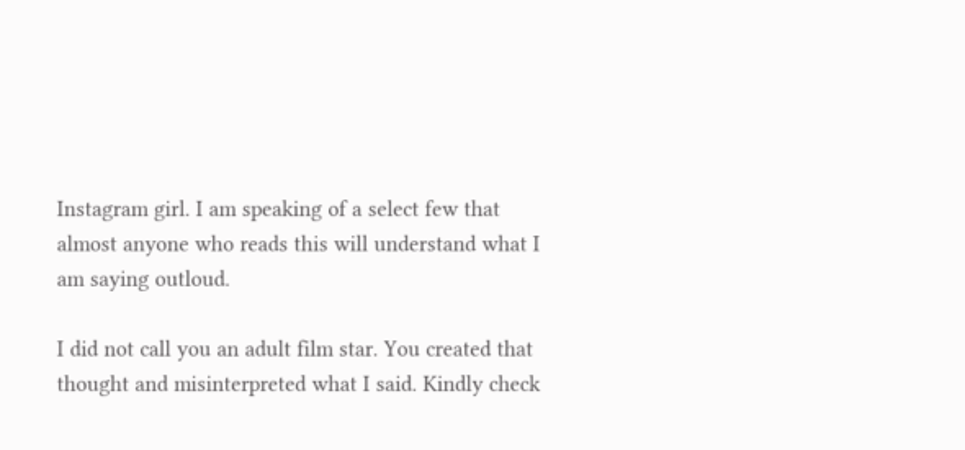Instagram girl. I am speaking of a select few that almost anyone who reads this will understand what I am saying outloud.

I did not call you an adult film star. You created that thought and misinterpreted what I said. Kindly check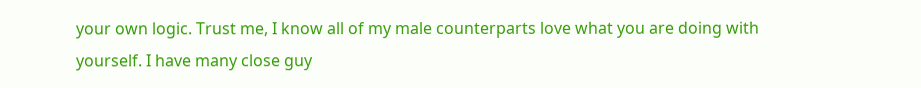your own logic. Trust me, I know all of my male counterparts love what you are doing with yourself. I have many close guy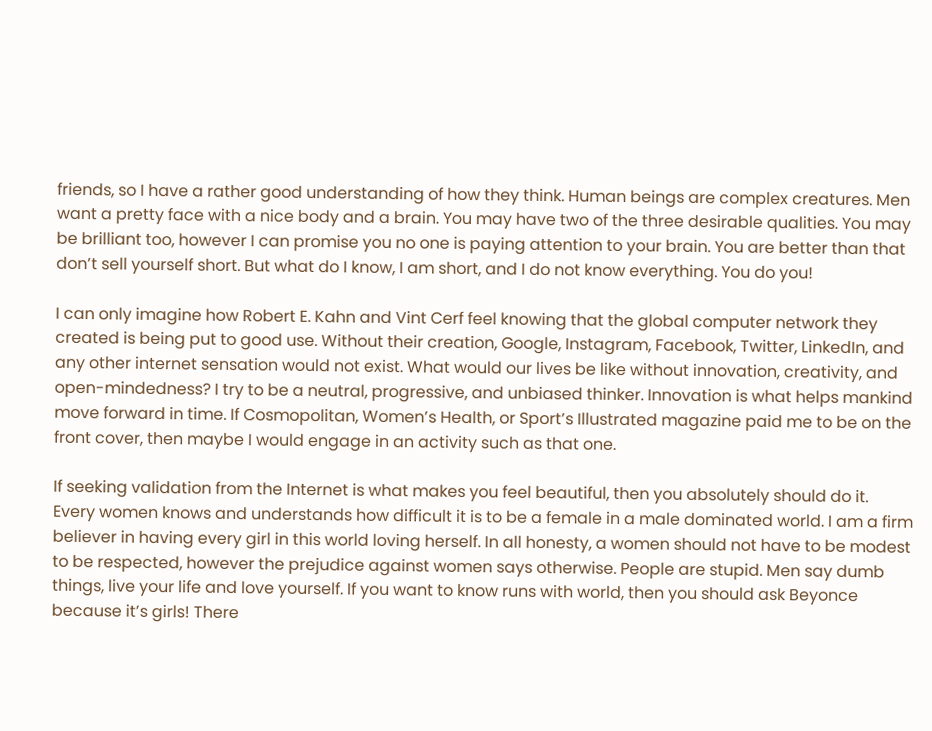friends, so I have a rather good understanding of how they think. Human beings are complex creatures. Men want a pretty face with a nice body and a brain. You may have two of the three desirable qualities. You may be brilliant too, however I can promise you no one is paying attention to your brain. You are better than that don’t sell yourself short. But what do I know, I am short, and I do not know everything. You do you!

I can only imagine how Robert E. Kahn and Vint Cerf feel knowing that the global computer network they created is being put to good use. Without their creation, Google, Instagram, Facebook, Twitter, LinkedIn, and any other internet sensation would not exist. What would our lives be like without innovation, creativity, and open-mindedness? I try to be a neutral, progressive, and unbiased thinker. Innovation is what helps mankind move forward in time. If Cosmopolitan, Women’s Health, or Sport’s Illustrated magazine paid me to be on the front cover, then maybe I would engage in an activity such as that one.

If seeking validation from the Internet is what makes you feel beautiful, then you absolutely should do it.  Every women knows and understands how difficult it is to be a female in a male dominated world. I am a firm believer in having every girl in this world loving herself. In all honesty, a women should not have to be modest to be respected, however the prejudice against women says otherwise. People are stupid. Men say dumb things, live your life and love yourself. If you want to know runs with world, then you should ask Beyonce because it’s girls! There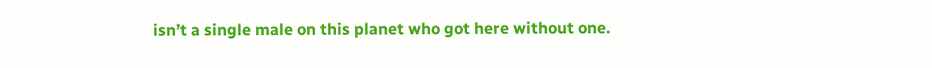isn’t a single male on this planet who got here without one.